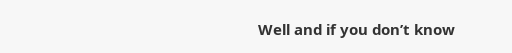Well and if you don’t know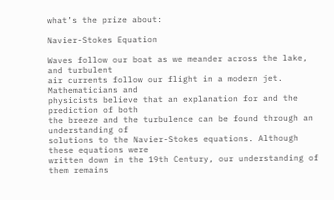what’s the prize about:

Navier-Stokes Equation

Waves follow our boat as we meander across the lake, and turbulent
air currents follow our flight in a modern jet. Mathematicians and
physicists believe that an explanation for and the prediction of both
the breeze and the turbulence can be found through an understanding of
solutions to the Navier-Stokes equations. Although these equations were
written down in the 19th Century, our understanding of them remains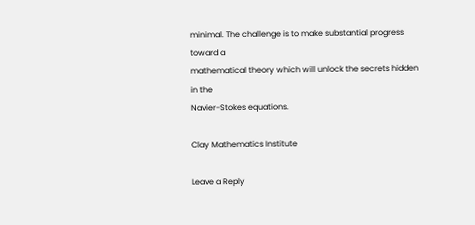minimal. The challenge is to make substantial progress toward a
mathematical theory which will unlock the secrets hidden in the
Navier-Stokes equations.

Clay Mathematics Institute

Leave a Reply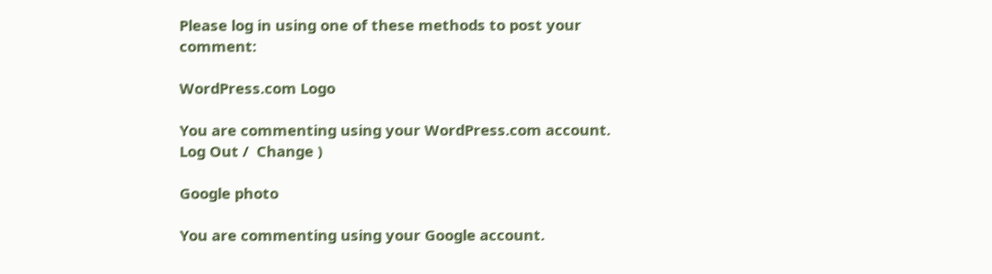Please log in using one of these methods to post your comment:

WordPress.com Logo

You are commenting using your WordPress.com account. Log Out /  Change )

Google photo

You are commenting using your Google account.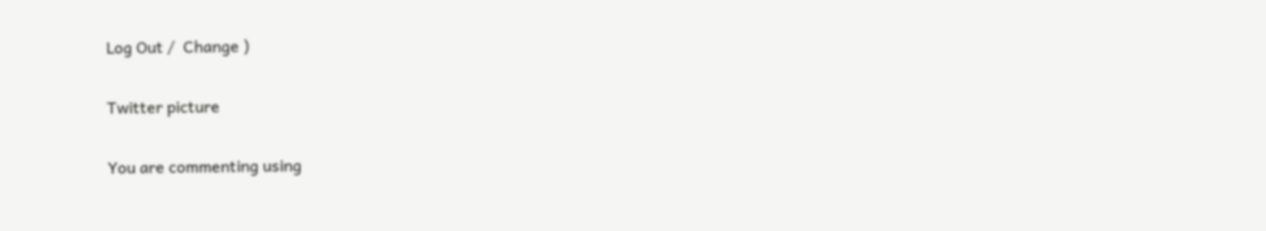Log Out /  Change )

Twitter picture

You are commenting using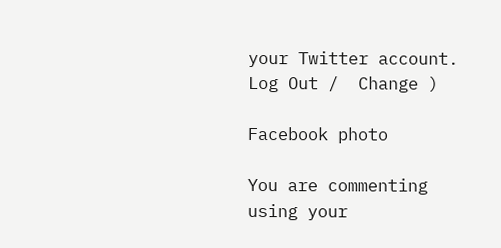your Twitter account. Log Out /  Change )

Facebook photo

You are commenting using your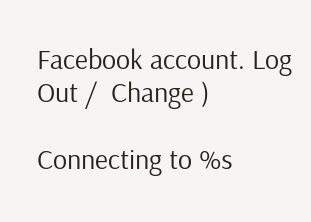Facebook account. Log Out /  Change )

Connecting to %s